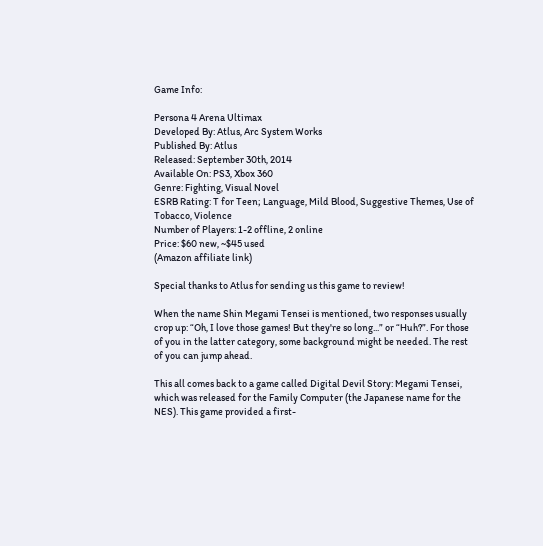Game Info:

Persona 4 Arena Ultimax
Developed By: Atlus, Arc System Works
Published By: Atlus
Released: September 30th, 2014
Available On: PS3, Xbox 360
Genre: Fighting, Visual Novel
ESRB Rating: T for Teen; Language, Mild Blood, Suggestive Themes, Use of Tobacco, Violence
Number of Players: 1-2 offline, 2 online
Price: $60 new, ~$45 used
(Amazon affiliate link)

Special thanks to Atlus for sending us this game to review!

When the name Shin Megami Tensei is mentioned, two responses usually crop up: “Oh, I love those games! But they're so long...” or “Huh?”. For those of you in the latter category, some background might be needed. The rest of you can jump ahead.

This all comes back to a game called Digital Devil Story: Megami Tensei, which was released for the Family Computer (the Japanese name for the NES). This game provided a first-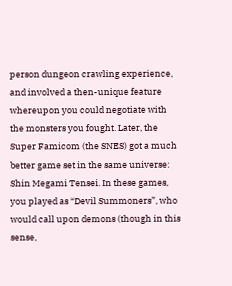person dungeon crawling experience, and involved a then-unique feature whereupon you could negotiate with the monsters you fought. Later, the Super Famicom (the SNES) got a much better game set in the same universe: Shin Megami Tensei. In these games, you played as “Devil Summoners”, who would call upon demons (though in this sense,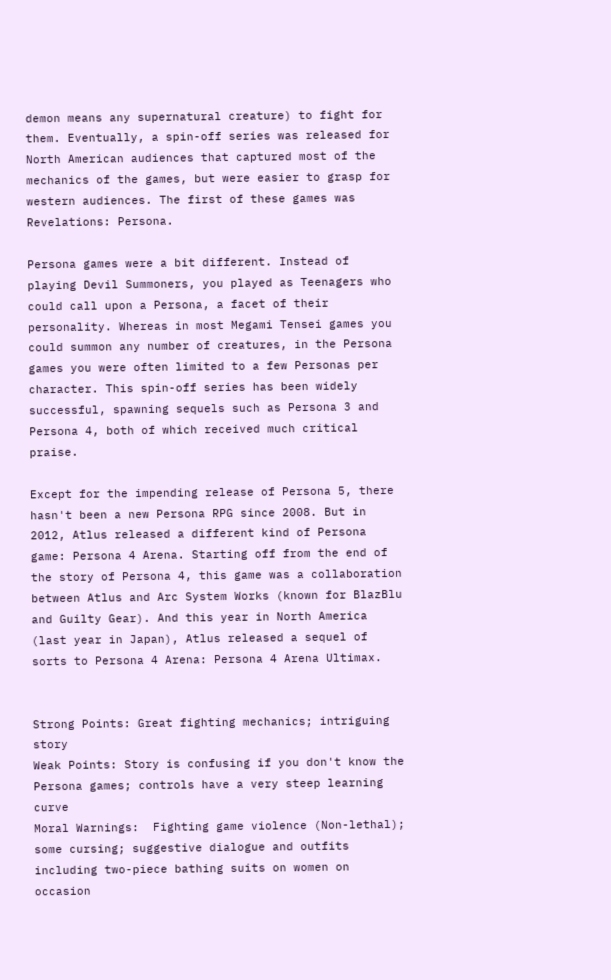demon means any supernatural creature) to fight for them. Eventually, a spin-off series was released for North American audiences that captured most of the mechanics of the games, but were easier to grasp for western audiences. The first of these games was Revelations: Persona.

Persona games were a bit different. Instead of playing Devil Summoners, you played as Teenagers who could call upon a Persona, a facet of their personality. Whereas in most Megami Tensei games you could summon any number of creatures, in the Persona games you were often limited to a few Personas per character. This spin-off series has been widely successful, spawning sequels such as Persona 3 and Persona 4, both of which received much critical praise.

Except for the impending release of Persona 5, there hasn't been a new Persona RPG since 2008. But in 2012, Atlus released a different kind of Persona game: Persona 4 Arena. Starting off from the end of the story of Persona 4, this game was a collaboration between Atlus and Arc System Works (known for BlazBlu and Guilty Gear). And this year in North America (last year in Japan), Atlus released a sequel of sorts to Persona 4 Arena: Persona 4 Arena Ultimax.


Strong Points: Great fighting mechanics; intriguing story
Weak Points: Story is confusing if you don't know the Persona games; controls have a very steep learning curve
Moral Warnings:  Fighting game violence (Non-lethal); some cursing; suggestive dialogue and outfits including two-piece bathing suits on women on occasion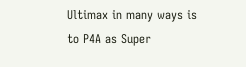Ultimax in many ways is to P4A as Super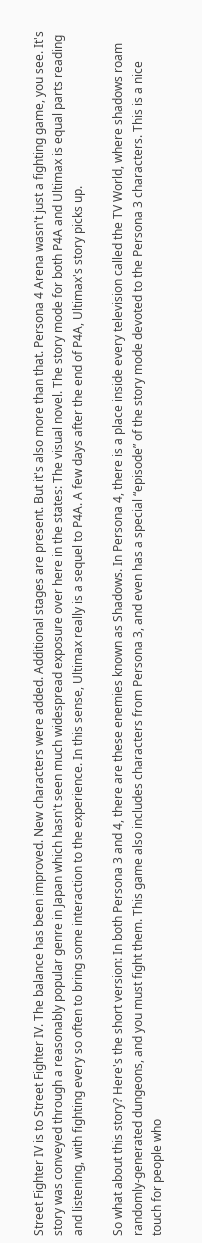Street Fighter IV is to Street Fighter IV. The balance has been improved. New characters were added. Additional stages are present. But it's also more than that. Persona 4 Arena wasn't just a fighting game, you see. It's story was conveyed through a reasonably popular genre in Japan which hasn't seen much widespread exposure over here in the states: The visual novel. The story mode for both P4A and Ultimax is equal parts reading and listening, with fighting every so often to bring some interaction to the experience. In this sense, Ultimax really is a sequel to P4A. A few days after the end of P4A, Ultimax's story picks up.

So what about this story? Here's the short version: In both Persona 3 and 4, there are these enemies known as Shadows. In Persona 4, there is a place inside every television called the TV World, where shadows roam randomly-generated dungeons, and you must fight them. This game also includes characters from Persona 3, and even has a special “episode” of the story mode devoted to the Persona 3 characters. This is a nice touch for people who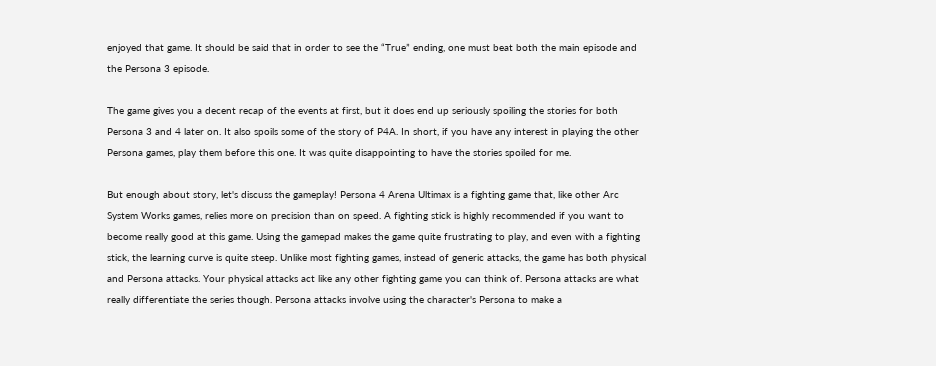enjoyed that game. It should be said that in order to see the “True” ending, one must beat both the main episode and the Persona 3 episode.

The game gives you a decent recap of the events at first, but it does end up seriously spoiling the stories for both Persona 3 and 4 later on. It also spoils some of the story of P4A. In short, if you have any interest in playing the other Persona games, play them before this one. It was quite disappointing to have the stories spoiled for me.

But enough about story, let's discuss the gameplay! Persona 4 Arena Ultimax is a fighting game that, like other Arc System Works games, relies more on precision than on speed. A fighting stick is highly recommended if you want to become really good at this game. Using the gamepad makes the game quite frustrating to play, and even with a fighting stick, the learning curve is quite steep. Unlike most fighting games, instead of generic attacks, the game has both physical and Persona attacks. Your physical attacks act like any other fighting game you can think of. Persona attacks are what really differentiate the series though. Persona attacks involve using the character's Persona to make a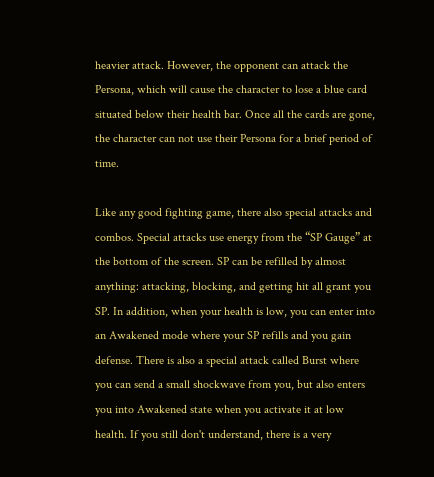heavier attack. However, the opponent can attack the Persona, which will cause the character to lose a blue card situated below their health bar. Once all the cards are gone, the character can not use their Persona for a brief period of time.

Like any good fighting game, there also special attacks and combos. Special attacks use energy from the “SP Gauge” at the bottom of the screen. SP can be refilled by almost anything: attacking, blocking, and getting hit all grant you SP. In addition, when your health is low, you can enter into an Awakened mode where your SP refills and you gain defense. There is also a special attack called Burst where you can send a small shockwave from you, but also enters you into Awakened state when you activate it at low health. If you still don't understand, there is a very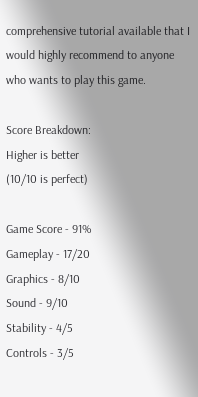comprehensive tutorial available that I would highly recommend to anyone who wants to play this game.

Score Breakdown:
Higher is better
(10/10 is perfect)

Game Score - 91%
Gameplay - 17/20
Graphics - 8/10
Sound - 9/10
Stability - 4/5
Controls - 3/5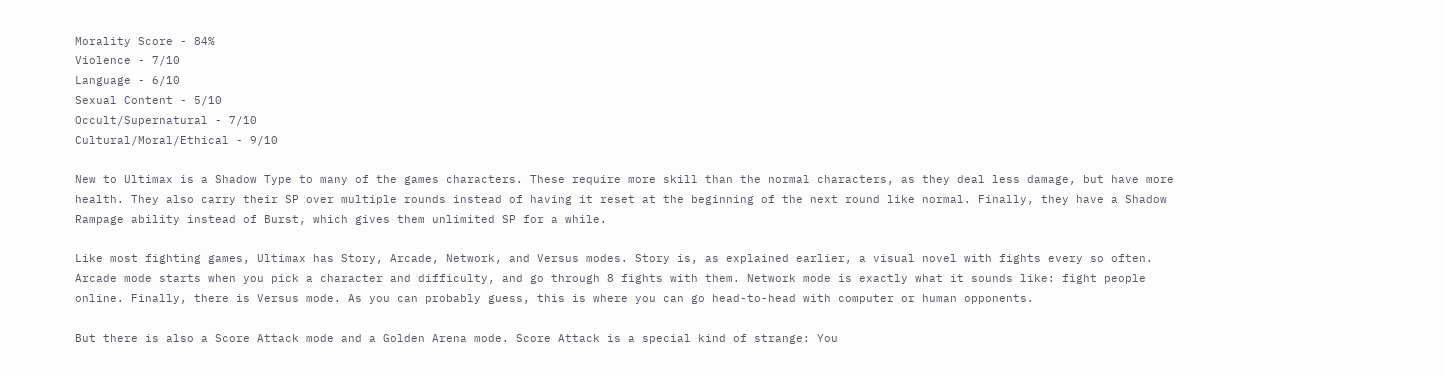Morality Score - 84%
Violence - 7/10
Language - 6/10
Sexual Content - 5/10
Occult/Supernatural - 7/10
Cultural/Moral/Ethical - 9/10

New to Ultimax is a Shadow Type to many of the games characters. These require more skill than the normal characters, as they deal less damage, but have more health. They also carry their SP over multiple rounds instead of having it reset at the beginning of the next round like normal. Finally, they have a Shadow Rampage ability instead of Burst, which gives them unlimited SP for a while.

Like most fighting games, Ultimax has Story, Arcade, Network, and Versus modes. Story is, as explained earlier, a visual novel with fights every so often. Arcade mode starts when you pick a character and difficulty, and go through 8 fights with them. Network mode is exactly what it sounds like: fight people online. Finally, there is Versus mode. As you can probably guess, this is where you can go head-to-head with computer or human opponents.

But there is also a Score Attack mode and a Golden Arena mode. Score Attack is a special kind of strange: You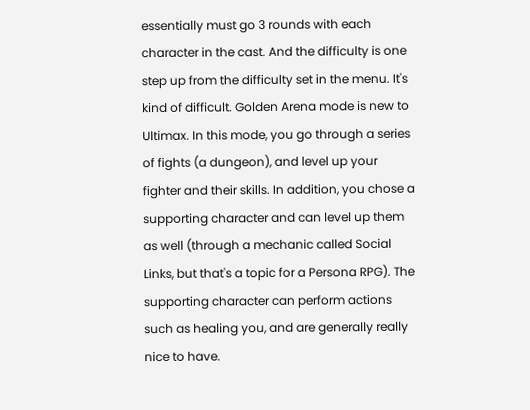essentially must go 3 rounds with each character in the cast. And the difficulty is one step up from the difficulty set in the menu. It's kind of difficult. Golden Arena mode is new to Ultimax. In this mode, you go through a series of fights (a dungeon), and level up your fighter and their skills. In addition, you chose a supporting character and can level up them as well (through a mechanic called Social Links, but that's a topic for a Persona RPG). The supporting character can perform actions such as healing you, and are generally really nice to have.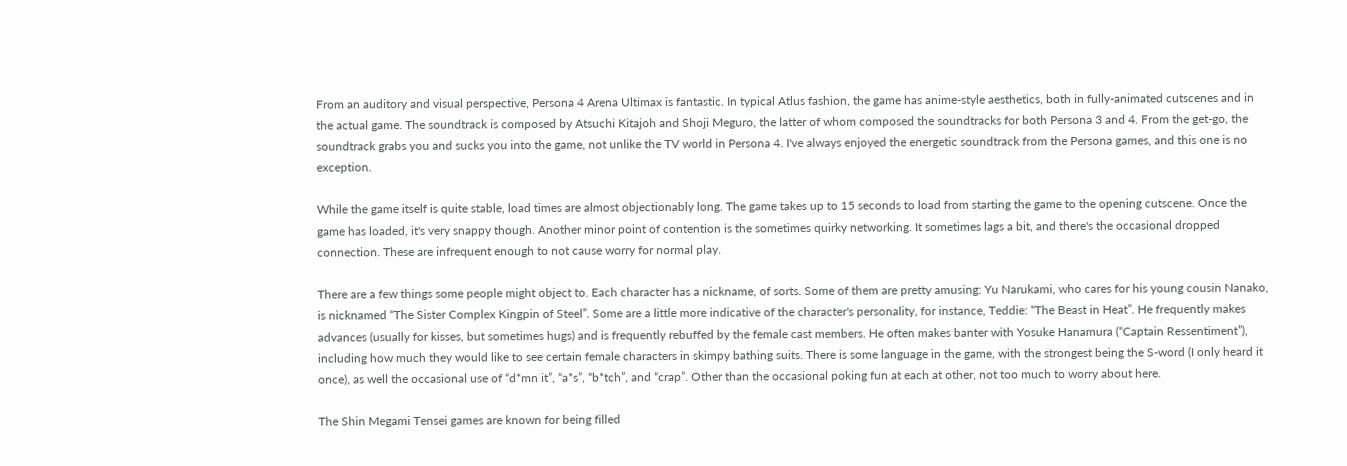From an auditory and visual perspective, Persona 4 Arena Ultimax is fantastic. In typical Atlus fashion, the game has anime-style aesthetics, both in fully-animated cutscenes and in the actual game. The soundtrack is composed by Atsuchi Kitajoh and Shoji Meguro, the latter of whom composed the soundtracks for both Persona 3 and 4. From the get-go, the soundtrack grabs you and sucks you into the game, not unlike the TV world in Persona 4. I've always enjoyed the energetic soundtrack from the Persona games, and this one is no exception.

While the game itself is quite stable, load times are almost objectionably long. The game takes up to 15 seconds to load from starting the game to the opening cutscene. Once the game has loaded, it's very snappy though. Another minor point of contention is the sometimes quirky networking. It sometimes lags a bit, and there's the occasional dropped connection. These are infrequent enough to not cause worry for normal play.

There are a few things some people might object to. Each character has a nickname, of sorts. Some of them are pretty amusing: Yu Narukami, who cares for his young cousin Nanako, is nicknamed “The Sister Complex Kingpin of Steel”. Some are a little more indicative of the character's personality, for instance, Teddie: “The Beast in Heat”. He frequently makes advances (usually for kisses, but sometimes hugs) and is frequently rebuffed by the female cast members. He often makes banter with Yosuke Hanamura (“Captain Ressentiment”), including how much they would like to see certain female characters in skimpy bathing suits. There is some language in the game, with the strongest being the S-word (I only heard it once), as well the occasional use of “d*mn it”, “a*s”, “b*tch”, and “crap”. Other than the occasional poking fun at each at other, not too much to worry about here.

The Shin Megami Tensei games are known for being filled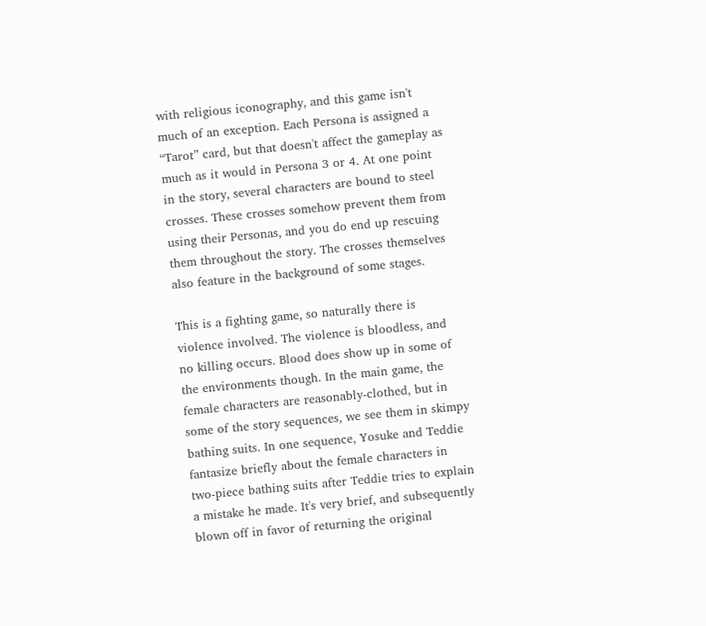with religious iconography, and this game isn't much of an exception. Each Persona is assigned a “Tarot” card, but that doesn't affect the gameplay as much as it would in Persona 3 or 4. At one point in the story, several characters are bound to steel crosses. These crosses somehow prevent them from using their Personas, and you do end up rescuing them throughout the story. The crosses themselves also feature in the background of some stages.

This is a fighting game, so naturally there is violence involved. The violence is bloodless, and no killing occurs. Blood does show up in some of the environments though. In the main game, the female characters are reasonably-clothed, but in some of the story sequences, we see them in skimpy bathing suits. In one sequence, Yosuke and Teddie fantasize briefly about the female characters in two-piece bathing suits after Teddie tries to explain a mistake he made. It's very brief, and subsequently blown off in favor of returning the original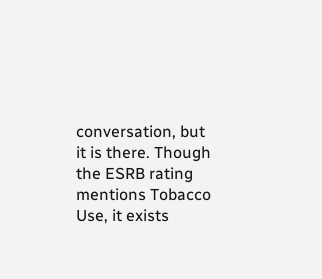conversation, but it is there. Though the ESRB rating mentions Tobacco Use, it exists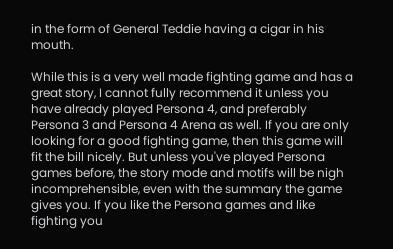in the form of General Teddie having a cigar in his mouth.

While this is a very well made fighting game and has a great story, I cannot fully recommend it unless you have already played Persona 4, and preferably Persona 3 and Persona 4 Arena as well. If you are only looking for a good fighting game, then this game will fit the bill nicely. But unless you've played Persona games before, the story mode and motifs will be nigh incomprehensible, even with the summary the game gives you. If you like the Persona games and like fighting you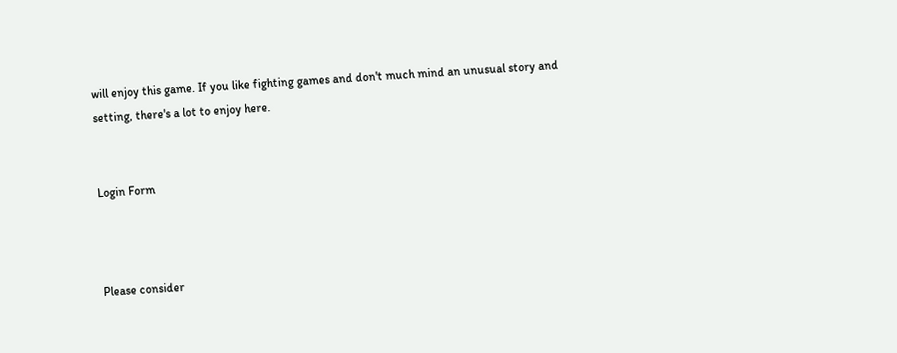will enjoy this game. If you like fighting games and don't much mind an unusual story and setting, there's a lot to enjoy here.


Login Form



Please consider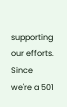supporting our efforts.  Since we're a 501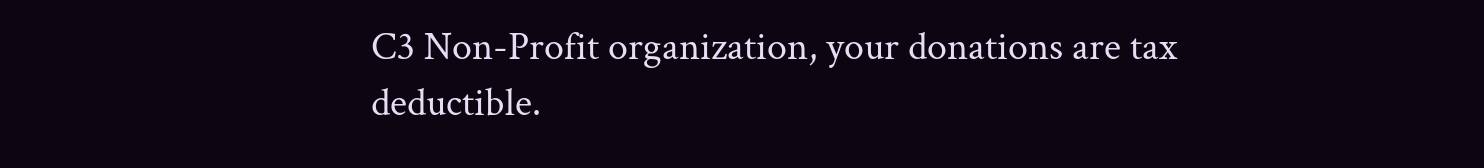C3 Non-Profit organization, your donations are tax deductible.